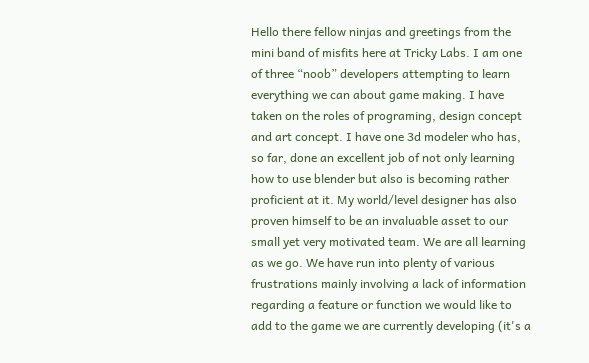Hello there fellow ninjas and greetings from the mini band of misfits here at Tricky Labs. I am one of three “noob” developers attempting to learn everything we can about game making. I have taken on the roles of programing, design concept and art concept. I have one 3d modeler who has, so far, done an excellent job of not only learning how to use blender but also is becoming rather proficient at it. My world/level designer has also proven himself to be an invaluable asset to our small yet very motivated team. We are all learning as we go. We have run into plenty of various frustrations mainly involving a lack of information regarding a feature or function we would like to add to the game we are currently developing (it's a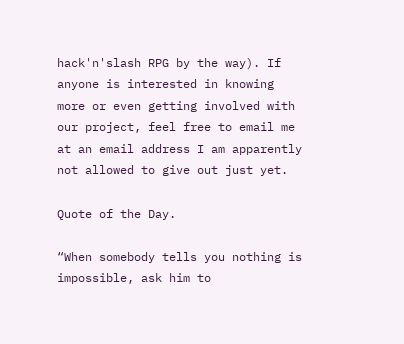hack'n'slash RPG by the way). If anyone is interested in knowing more or even getting involved with our project, feel free to email me at an email address I am apparently not allowed to give out just yet.

Quote of the Day.

“When somebody tells you nothing is impossible, ask him to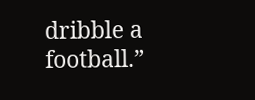dribble a football.”